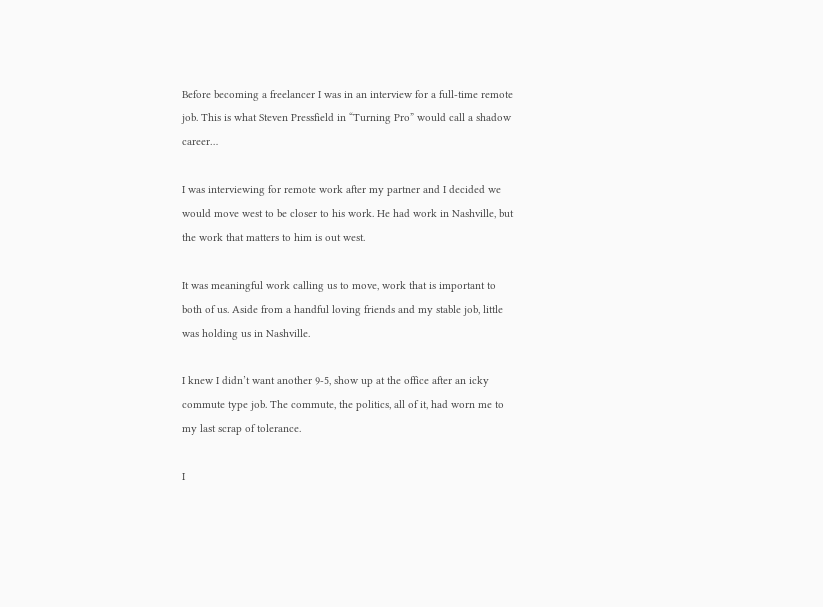Before becoming a freelancer I was in an interview for a full-time remote job. This is what Steven Pressfield in “Turning Pro” would call a shadow career…

I was interviewing for remote work after my partner and I decided we would move west to be closer to his work. He had work in Nashville, but the work that matters to him is out west.

It was meaningful work calling us to move, work that is important to both of us. Aside from a handful loving friends and my stable job, little was holding us in Nashville.

I knew I didn’t want another 9-5, show up at the office after an icky commute type job. The commute, the politics, all of it, had worn me to my last scrap of tolerance.

I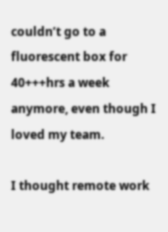couldn’t go to a fluorescent box for 40+++hrs a week anymore, even though I loved my team.

I thought remote work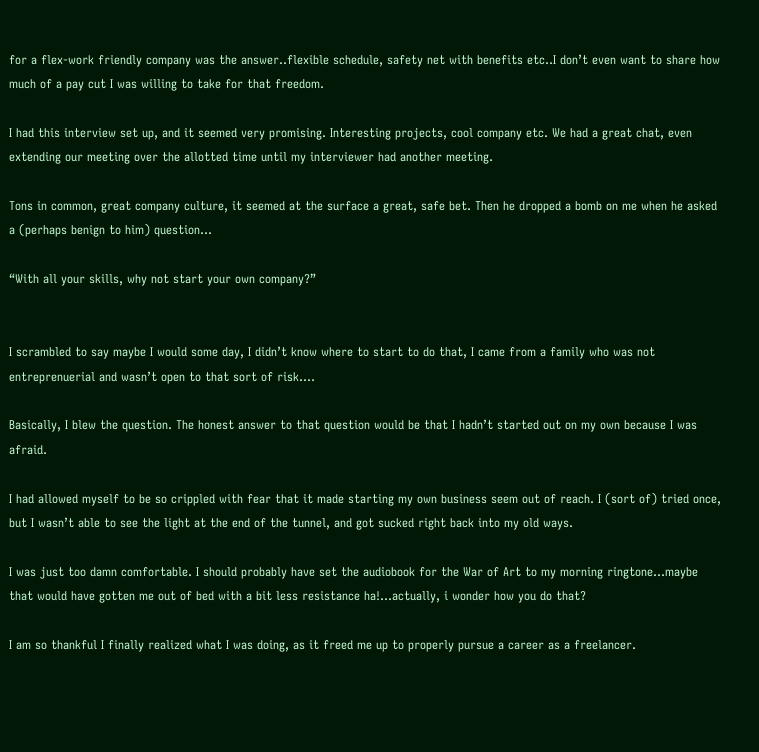for a flex-work friendly company was the answer..flexible schedule, safety net with benefits etc..I don’t even want to share how much of a pay cut I was willing to take for that freedom.

I had this interview set up, and it seemed very promising. Interesting projects, cool company etc. We had a great chat, even extending our meeting over the allotted time until my interviewer had another meeting.

Tons in common, great company culture, it seemed at the surface a great, safe bet. Then he dropped a bomb on me when he asked a (perhaps benign to him) question…

“With all your skills, why not start your own company?”


I scrambled to say maybe I would some day, I didn’t know where to start to do that, I came from a family who was not entreprenuerial and wasn’t open to that sort of risk….

Basically, I blew the question. The honest answer to that question would be that I hadn’t started out on my own because I was afraid.

I had allowed myself to be so crippled with fear that it made starting my own business seem out of reach. I (sort of) tried once, but I wasn’t able to see the light at the end of the tunnel, and got sucked right back into my old ways.

I was just too damn comfortable. I should probably have set the audiobook for the War of Art to my morning ringtone…maybe that would have gotten me out of bed with a bit less resistance ha!…actually, i wonder how you do that?

I am so thankful I finally realized what I was doing, as it freed me up to properly pursue a career as a freelancer.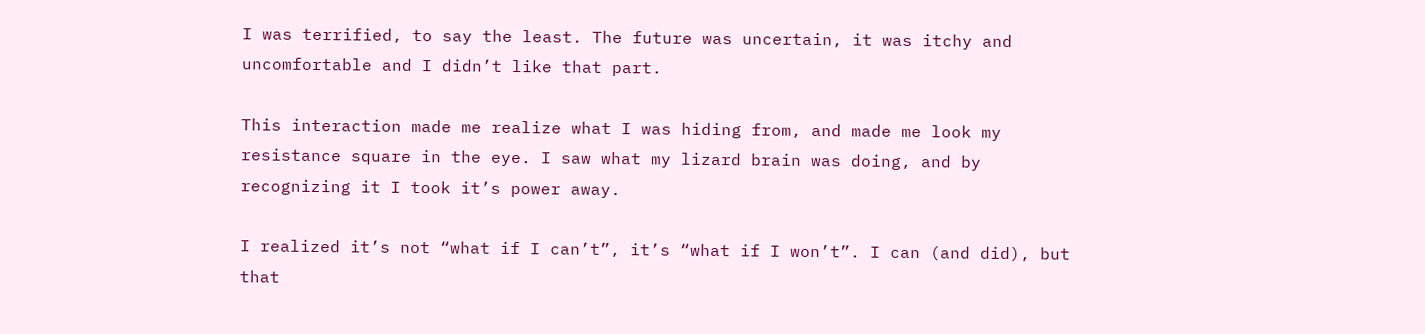I was terrified, to say the least. The future was uncertain, it was itchy and uncomfortable and I didn’t like that part.

This interaction made me realize what I was hiding from, and made me look my resistance square in the eye. I saw what my lizard brain was doing, and by recognizing it I took it’s power away.

I realized it’s not “what if I can’t”, it’s “what if I won’t”. I can (and did), but that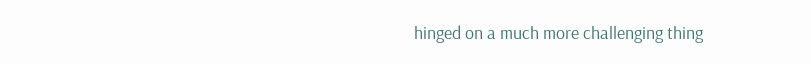hinged on a much more challenging thing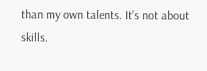than my own talents. It’s not about skills.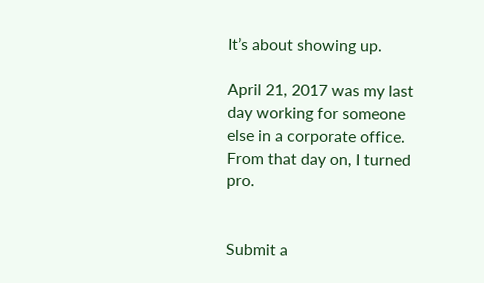It’s about showing up.

April 21, 2017 was my last day working for someone else in a corporate office. From that day on, I turned pro.


Submit a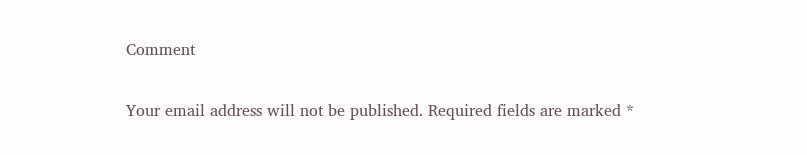Comment

Your email address will not be published. Required fields are marked *